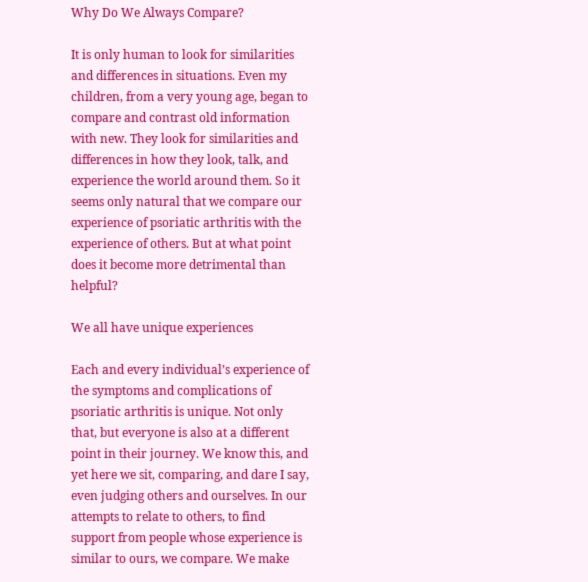Why Do We Always Compare?

It is only human to look for similarities and differences in situations. Even my children, from a very young age, began to compare and contrast old information with new. They look for similarities and differences in how they look, talk, and experience the world around them. So it seems only natural that we compare our experience of psoriatic arthritis with the experience of others. But at what point does it become more detrimental than helpful?

We all have unique experiences

Each and every individual’s experience of the symptoms and complications of psoriatic arthritis is unique. Not only that, but everyone is also at a different point in their journey. We know this, and yet here we sit, comparing, and dare I say, even judging others and ourselves. In our attempts to relate to others, to find support from people whose experience is similar to ours, we compare. We make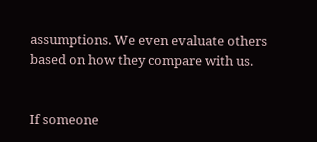assumptions. We even evaluate others based on how they compare with us.


If someone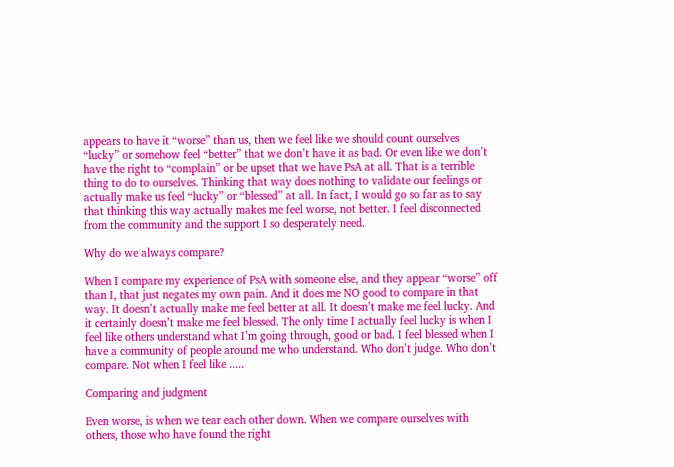appears to have it “worse” than us, then we feel like we should count ourselves “lucky” or somehow feel “better” that we don’t have it as bad. Or even like we don’t have the right to “complain” or be upset that we have PsA at all. That is a terrible thing to do to ourselves. Thinking that way does nothing to validate our feelings or actually make us feel “lucky” or “blessed” at all. In fact, I would go so far as to say that thinking this way actually makes me feel worse, not better. I feel disconnected from the community and the support I so desperately need.

Why do we always compare?

When I compare my experience of PsA with someone else, and they appear “worse” off than I, that just negates my own pain. And it does me NO good to compare in that way. It doesn’t actually make me feel better at all. It doesn’t make me feel lucky. And it certainly doesn’t make me feel blessed. The only time I actually feel lucky is when I feel like others understand what I’m going through, good or bad. I feel blessed when I have a community of people around me who understand. Who don’t judge. Who don’t compare. Not when I feel like .....

Comparing and judgment

Even worse, is when we tear each other down. When we compare ourselves with others, those who have found the right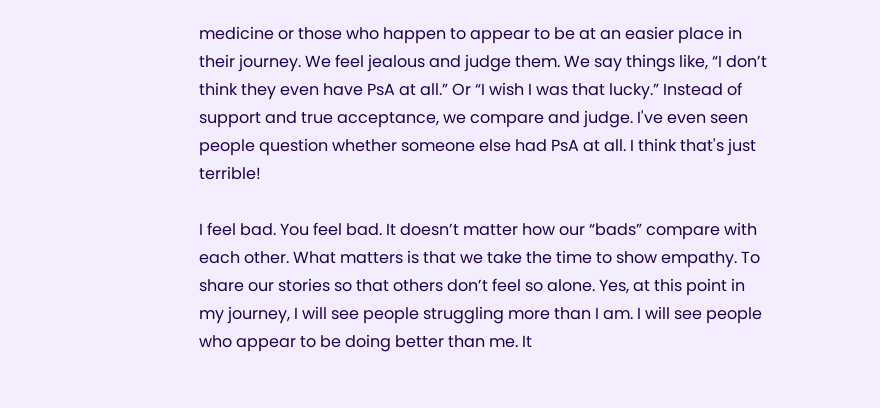medicine or those who happen to appear to be at an easier place in their journey. We feel jealous and judge them. We say things like, “I don’t think they even have PsA at all.” Or “I wish I was that lucky.” Instead of support and true acceptance, we compare and judge. I've even seen people question whether someone else had PsA at all. I think that's just terrible!

I feel bad. You feel bad. It doesn’t matter how our “bads” compare with each other. What matters is that we take the time to show empathy. To share our stories so that others don’t feel so alone. Yes, at this point in my journey, I will see people struggling more than I am. I will see people who appear to be doing better than me. It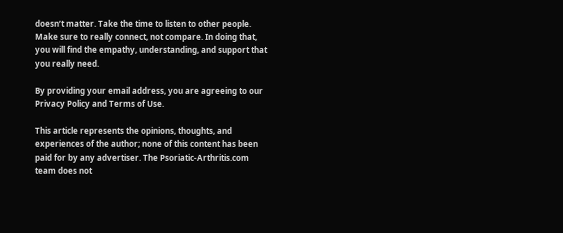doesn’t matter. Take the time to listen to other people. Make sure to really connect, not compare. In doing that, you will find the empathy, understanding, and support that you really need.

By providing your email address, you are agreeing to our Privacy Policy and Terms of Use.

This article represents the opinions, thoughts, and experiences of the author; none of this content has been paid for by any advertiser. The Psoriatic-Arthritis.com team does not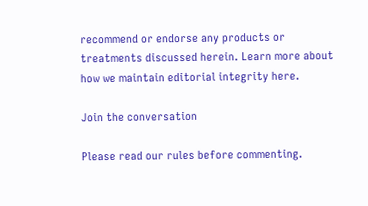recommend or endorse any products or treatments discussed herein. Learn more about how we maintain editorial integrity here.

Join the conversation

Please read our rules before commenting.